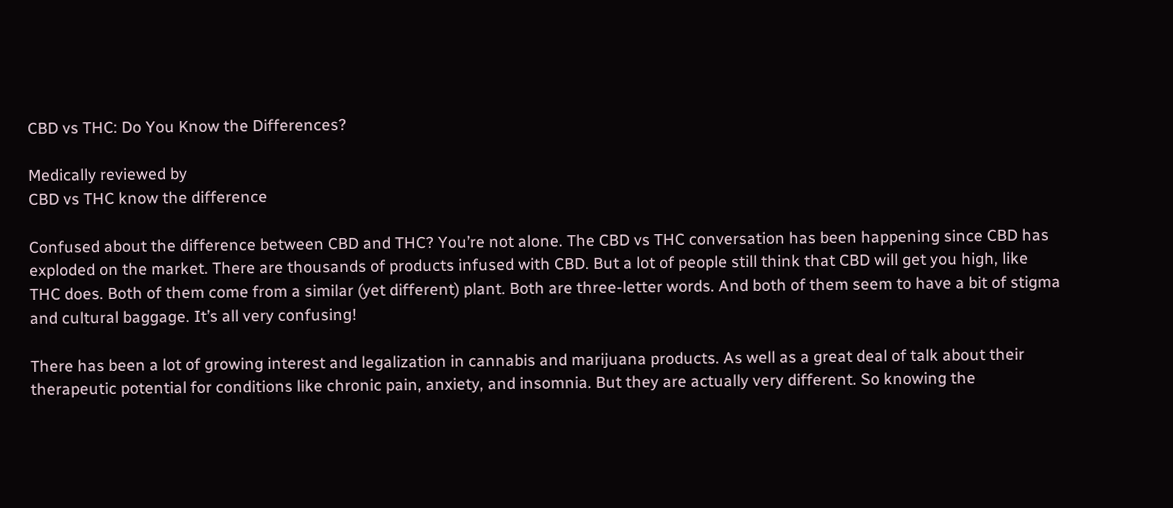CBD vs THC: Do You Know the Differences?

Medically reviewed by
CBD vs THC know the difference

Confused about the difference between CBD and THC? You’re not alone. The CBD vs THC conversation has been happening since CBD has exploded on the market. There are thousands of products infused with CBD. But a lot of people still think that CBD will get you high, like THC does. Both of them come from a similar (yet different) plant. Both are three-letter words. And both of them seem to have a bit of stigma and cultural baggage. It’s all very confusing!

There has been a lot of growing interest and legalization in cannabis and marijuana products. As well as a great deal of talk about their therapeutic potential for conditions like chronic pain, anxiety, and insomnia. But they are actually very different. So knowing the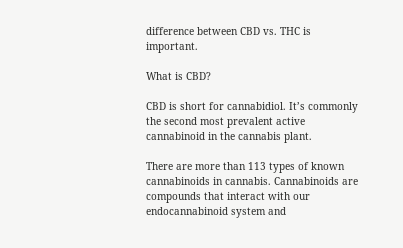difference between CBD vs. THC is important.

What is CBD?

CBD is short for cannabidiol. It’s commonly the second most prevalent active cannabinoid in the cannabis plant.

There are more than 113 types of known cannabinoids in cannabis. Cannabinoids are compounds that interact with our endocannabinoid system and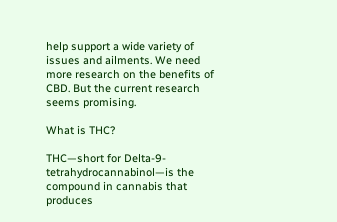help support a wide variety of issues and ailments. We need more research on the benefits of CBD. But the current research seems promising.

What is THC?

THC—short for Delta-9-tetrahydrocannabinol—is the compound in cannabis that produces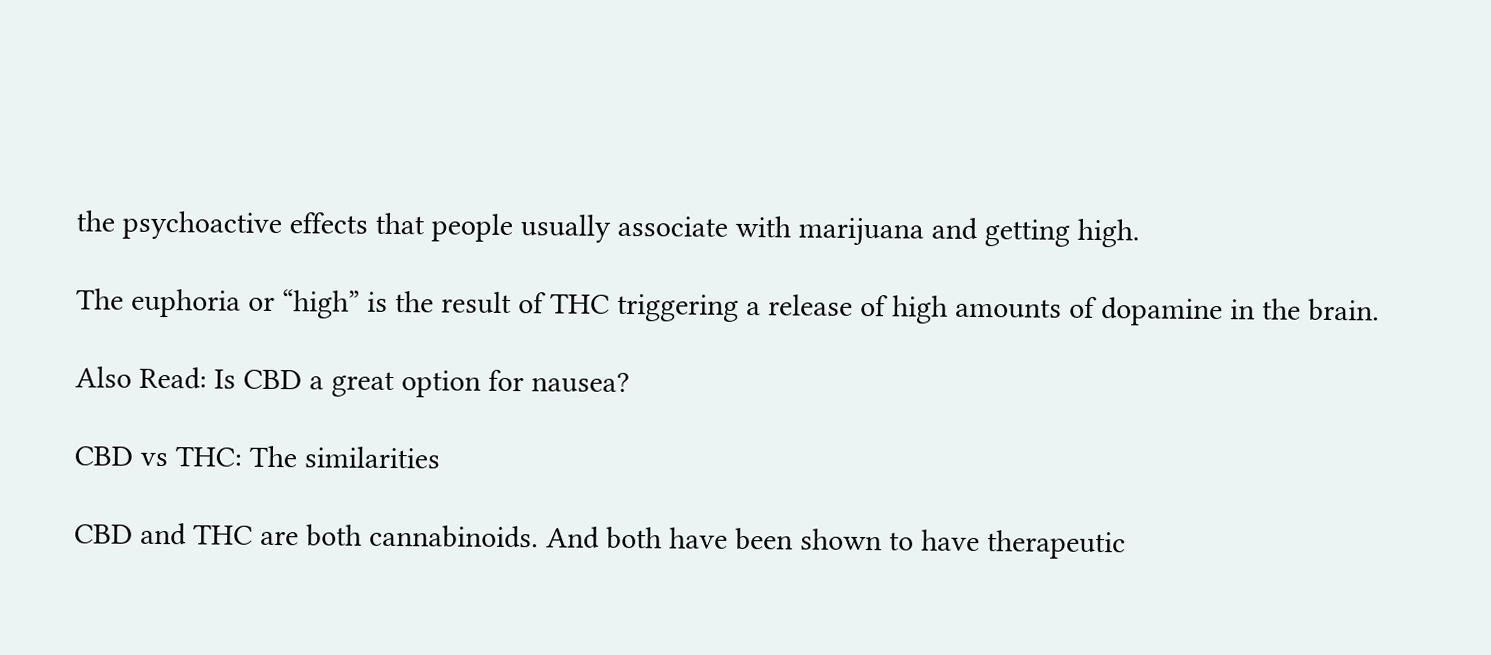the psychoactive effects that people usually associate with marijuana and getting high.

The euphoria or “high” is the result of THC triggering a release of high amounts of dopamine in the brain.

Also Read: Is CBD a great option for nausea?

CBD vs THC: The similarities

CBD and THC are both cannabinoids. And both have been shown to have therapeutic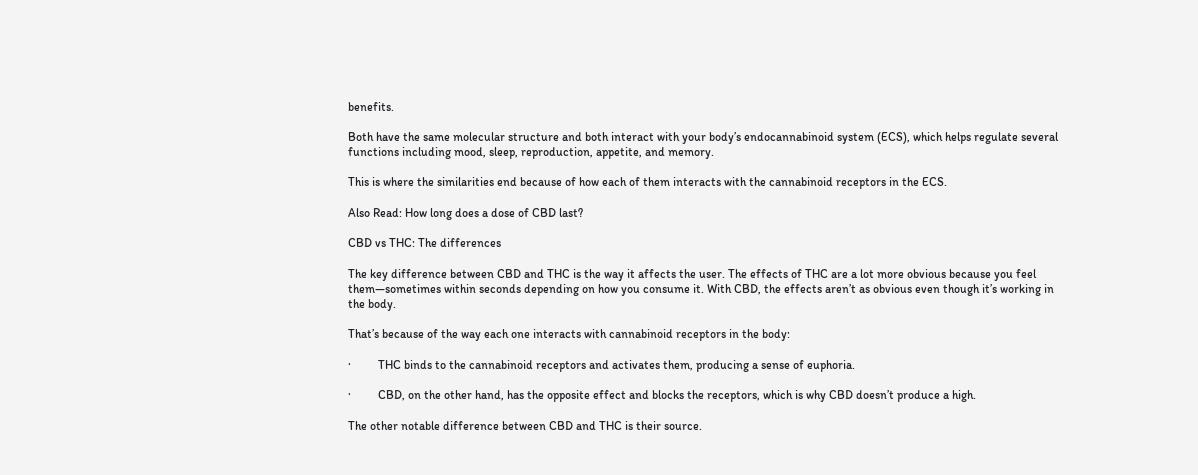benefits.

Both have the same molecular structure and both interact with your body’s endocannabinoid system (ECS), which helps regulate several functions including mood, sleep, reproduction, appetite, and memory.

This is where the similarities end because of how each of them interacts with the cannabinoid receptors in the ECS.

Also Read: How long does a dose of CBD last?

CBD vs THC: The differences

The key difference between CBD and THC is the way it affects the user. The effects of THC are a lot more obvious because you feel them—sometimes within seconds depending on how you consume it. With CBD, the effects aren’t as obvious even though it’s working in the body.

That’s because of the way each one interacts with cannabinoid receptors in the body:

·         THC binds to the cannabinoid receptors and activates them, producing a sense of euphoria.

·         CBD, on the other hand, has the opposite effect and blocks the receptors, which is why CBD doesn’t produce a high.

The other notable difference between CBD and THC is their source.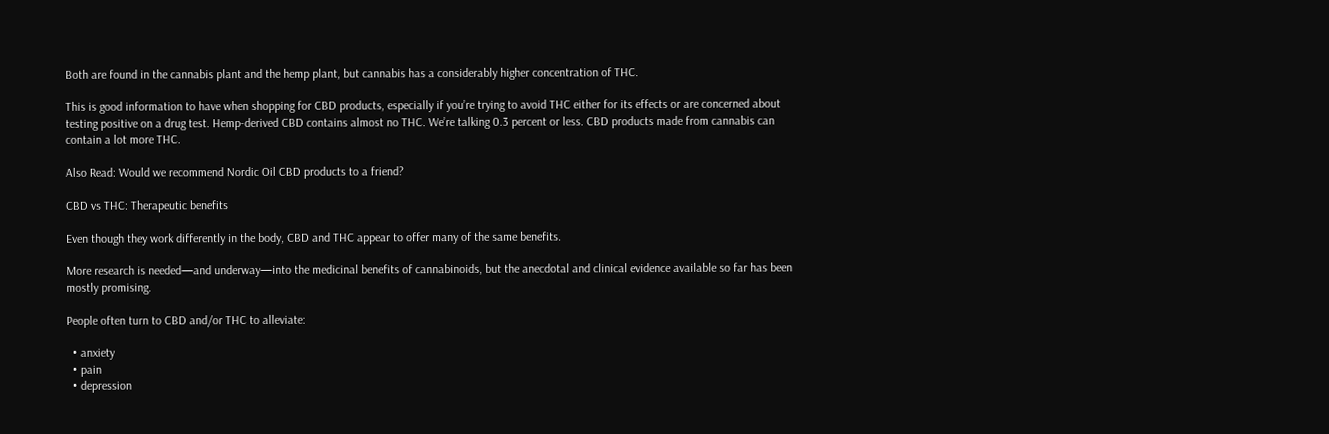Both are found in the cannabis plant and the hemp plant, but cannabis has a considerably higher concentration of THC.

This is good information to have when shopping for CBD products, especially if you’re trying to avoid THC either for its effects or are concerned about testing positive on a drug test. Hemp-derived CBD contains almost no THC. We’re talking 0.3 percent or less. CBD products made from cannabis can contain a lot more THC.

Also Read: Would we recommend Nordic Oil CBD products to a friend?

CBD vs THC: Therapeutic benefits

Even though they work differently in the body, CBD and THC appear to offer many of the same benefits.

More research is needed—and underway—into the medicinal benefits of cannabinoids, but the anecdotal and clinical evidence available so far has been mostly promising.

People often turn to CBD and/or THC to alleviate:

  • anxiety
  • pain
  • depression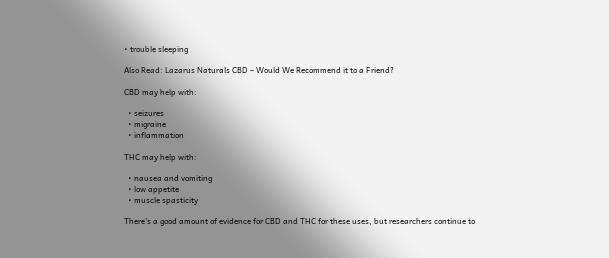• trouble sleeping

Also Read: Lazarus Naturals CBD – Would We Recommend it to a Friend?

CBD may help with:

  • seizures
  • migraine
  • inflammation

THC may help with:

  • nausea and vomiting
  • low appetite
  • muscle spasticity

There’s a good amount of evidence for CBD and THC for these uses, but researchers continue to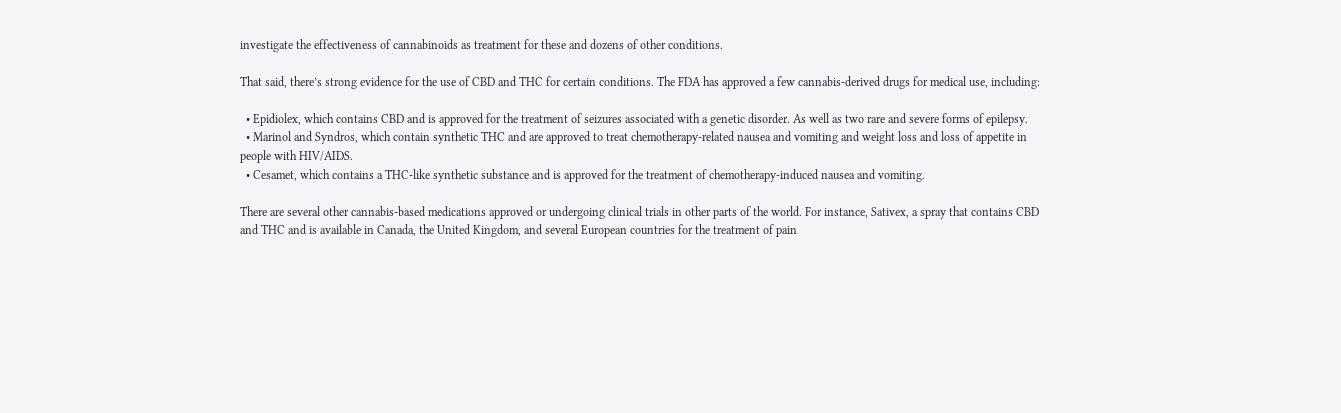investigate the effectiveness of cannabinoids as treatment for these and dozens of other conditions.

That said, there’s strong evidence for the use of CBD and THC for certain conditions. The FDA has approved a few cannabis-derived drugs for medical use, including:

  • Epidiolex, which contains CBD and is approved for the treatment of seizures associated with a genetic disorder. As well as two rare and severe forms of epilepsy.
  • Marinol and Syndros, which contain synthetic THC and are approved to treat chemotherapy-related nausea and vomiting and weight loss and loss of appetite in people with HIV/AIDS.
  • Cesamet, which contains a THC-like synthetic substance and is approved for the treatment of chemotherapy-induced nausea and vomiting.

There are several other cannabis-based medications approved or undergoing clinical trials in other parts of the world. For instance, Sativex, a spray that contains CBD and THC and is available in Canada, the United Kingdom, and several European countries for the treatment of pain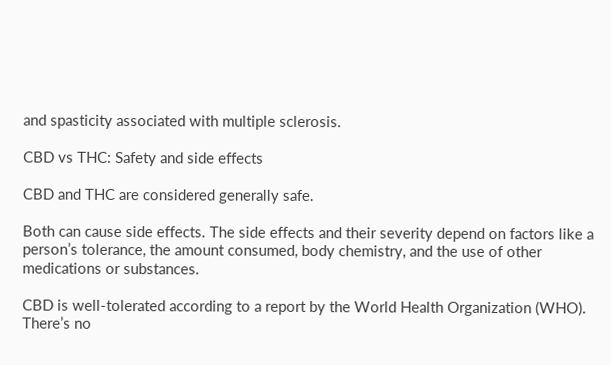and spasticity associated with multiple sclerosis.

CBD vs THC: Safety and side effects

CBD and THC are considered generally safe.

Both can cause side effects. The side effects and their severity depend on factors like a person’s tolerance, the amount consumed, body chemistry, and the use of other medications or substances.

CBD is well-tolerated according to a report by the World Health Organization (WHO). There’s no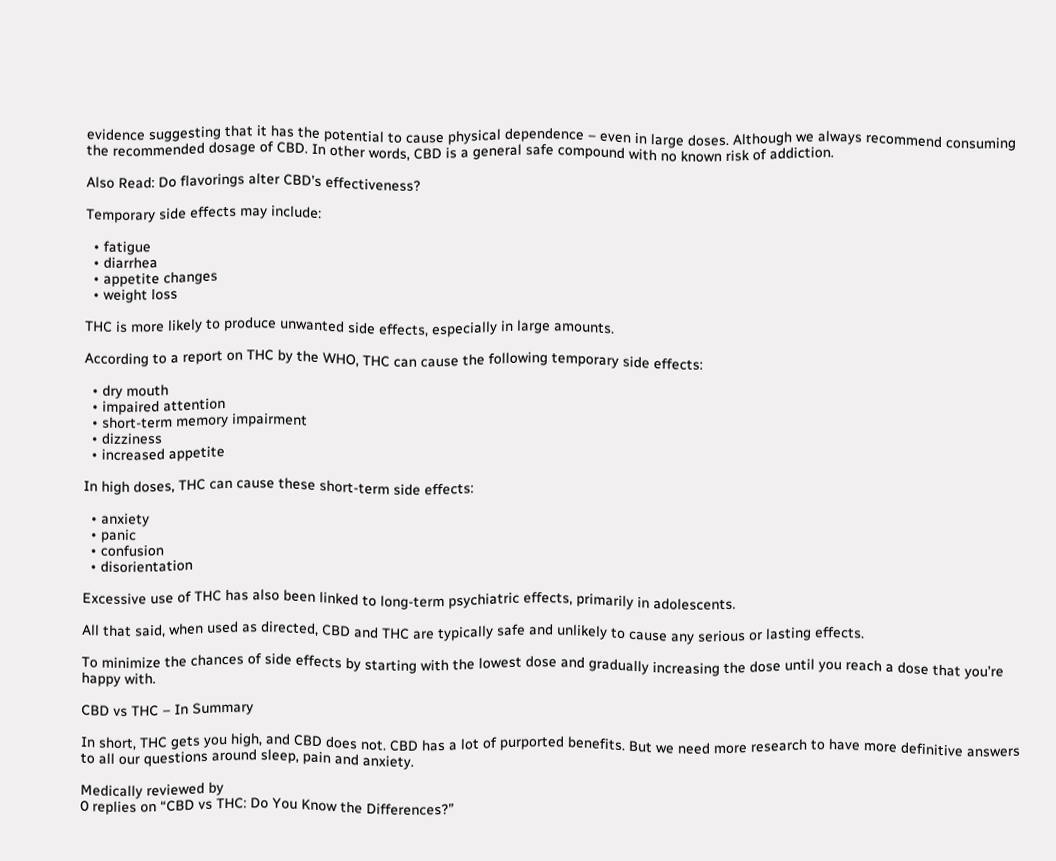evidence suggesting that it has the potential to cause physical dependence – even in large doses. Although we always recommend consuming the recommended dosage of CBD. In other words, CBD is a general safe compound with no known risk of addiction.

Also Read: Do flavorings alter CBD’s effectiveness?

Temporary side effects may include:

  • fatigue
  • diarrhea
  • appetite changes
  • weight loss

THC is more likely to produce unwanted side effects, especially in large amounts.

According to a report on THC by the WHO, THC can cause the following temporary side effects:

  • dry mouth
  • impaired attention
  • short-term memory impairment
  • dizziness
  • increased appetite

In high doses, THC can cause these short-term side effects:

  • anxiety
  • panic
  • confusion
  • disorientation

Excessive use of THC has also been linked to long-term psychiatric effects, primarily in adolescents.

All that said, when used as directed, CBD and THC are typically safe and unlikely to cause any serious or lasting effects.

To minimize the chances of side effects by starting with the lowest dose and gradually increasing the dose until you reach a dose that you’re happy with.

CBD vs THC – In Summary

In short, THC gets you high, and CBD does not. CBD has a lot of purported benefits. But we need more research to have more definitive answers to all our questions around sleep, pain and anxiety.

Medically reviewed by
0 replies on “CBD vs THC: Do You Know the Differences?”